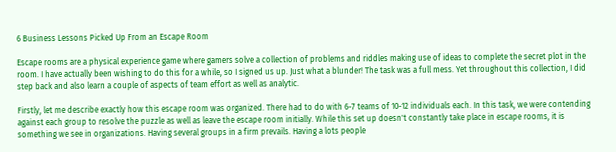6 Business Lessons Picked Up From an Escape Room

Escape rooms are a physical experience game where gamers solve a collection of problems and riddles making use of ideas to complete the secret plot in the room. I have actually been wishing to do this for a while, so I signed us up. Just what a blunder! The task was a full mess. Yet throughout this collection, I did step back and also learn a couple of aspects of team effort as well as analytic.

Firstly, let me describe exactly how this escape room was organized. There had to do with 6-7 teams of 10-12 individuals each. In this task, we were contending against each group to resolve the puzzle as well as leave the escape room initially. While this set up doesn't constantly take place in escape rooms, it is something we see in organizations. Having several groups in a firm prevails. Having a lots people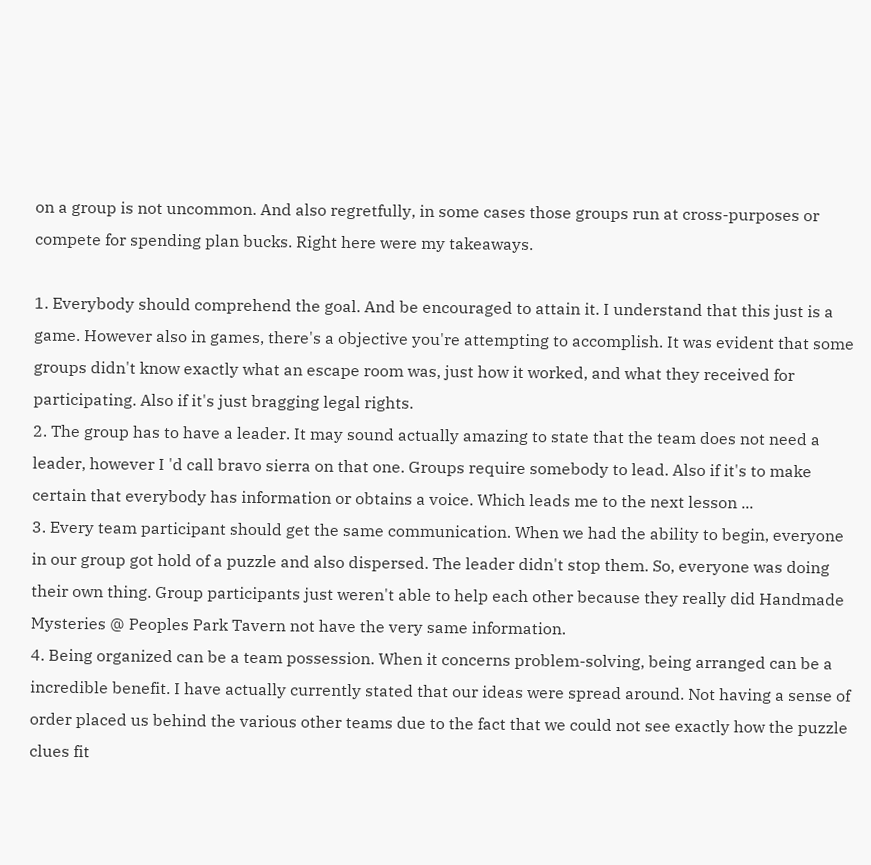on a group is not uncommon. And also regretfully, in some cases those groups run at cross-purposes or compete for spending plan bucks. Right here were my takeaways.

1. Everybody should comprehend the goal. And be encouraged to attain it. I understand that this just is a game. However also in games, there's a objective you're attempting to accomplish. It was evident that some groups didn't know exactly what an escape room was, just how it worked, and what they received for participating. Also if it's just bragging legal rights.
2. The group has to have a leader. It may sound actually amazing to state that the team does not need a leader, however I 'd call bravo sierra on that one. Groups require somebody to lead. Also if it's to make certain that everybody has information or obtains a voice. Which leads me to the next lesson ...
3. Every team participant should get the same communication. When we had the ability to begin, everyone in our group got hold of a puzzle and also dispersed. The leader didn't stop them. So, everyone was doing their own thing. Group participants just weren't able to help each other because they really did Handmade Mysteries @ Peoples Park Tavern not have the very same information.
4. Being organized can be a team possession. When it concerns problem-solving, being arranged can be a incredible benefit. I have actually currently stated that our ideas were spread around. Not having a sense of order placed us behind the various other teams due to the fact that we could not see exactly how the puzzle clues fit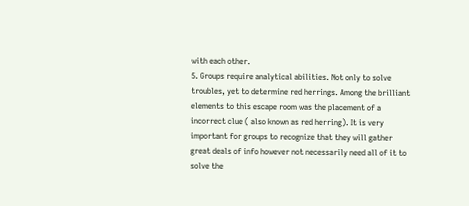with each other.
5. Groups require analytical abilities. Not only to solve troubles, yet to determine red herrings. Among the brilliant elements to this escape room was the placement of a incorrect clue ( also known as red herring). It is very important for groups to recognize that they will gather great deals of info however not necessarily need all of it to solve the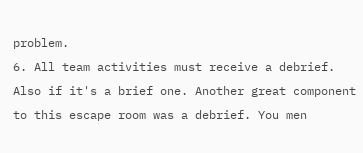problem.
6. All team activities must receive a debrief. Also if it's a brief one. Another great component to this escape room was a debrief. You men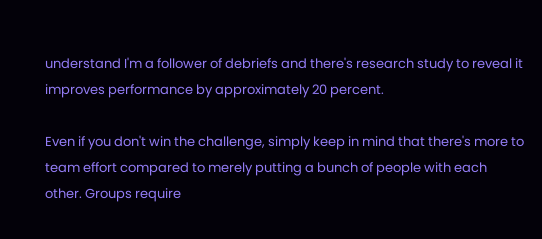understand I'm a follower of debriefs and there's research study to reveal it improves performance by approximately 20 percent.

Even if you don't win the challenge, simply keep in mind that there's more to team effort compared to merely putting a bunch of people with each other. Groups require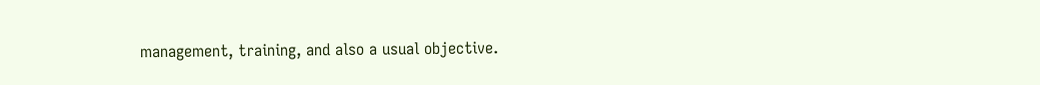management, training, and also a usual objective.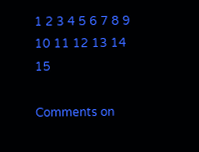1 2 3 4 5 6 7 8 9 10 11 12 13 14 15

Comments on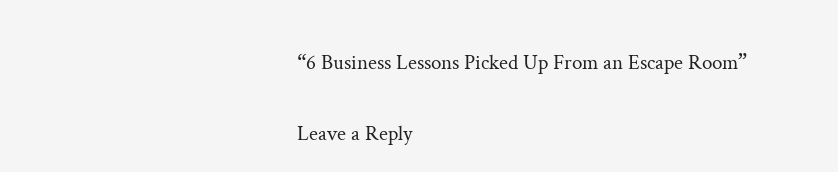“6 Business Lessons Picked Up From an Escape Room”

Leave a Reply